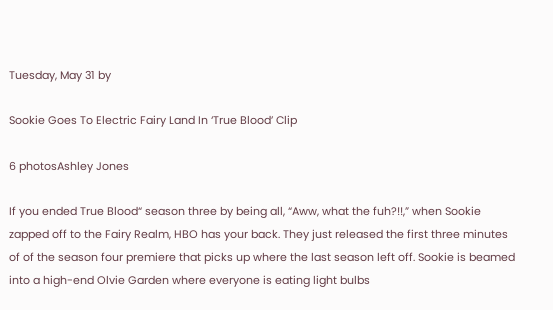Tuesday, May 31 by

Sookie Goes To Electric Fairy Land In ‘True Blood’ Clip

6 photosAshley Jones

If you ended True Blood“ season three by being all, “Aww, what the fuh?!!,” when Sookie zapped off to the Fairy Realm, HBO has your back. They just released the first three minutes of of the season four premiere that picks up where the last season left off. Sookie is beamed into a high-end Olvie Garden where everyone is eating light bulbs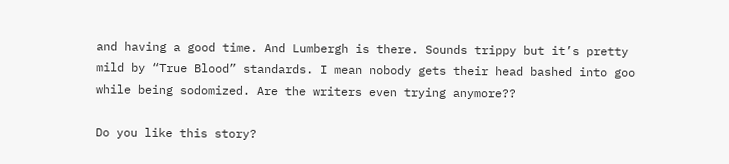and having a good time. And Lumbergh is there. Sounds trippy but it’s pretty mild by “True Blood” standards. I mean nobody gets their head bashed into goo while being sodomized. Are the writers even trying anymore??

Do you like this story?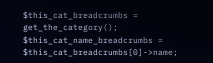$this_cat_breadcrumbs = get_the_category(); $this_cat_name_breadcrumbs = $this_cat_breadcrumbs[0]->name;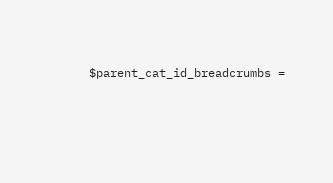$parent_cat_id_breadcrumbs =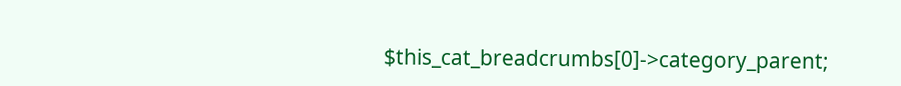$this_cat_breadcrumbs[0]->category_parent;